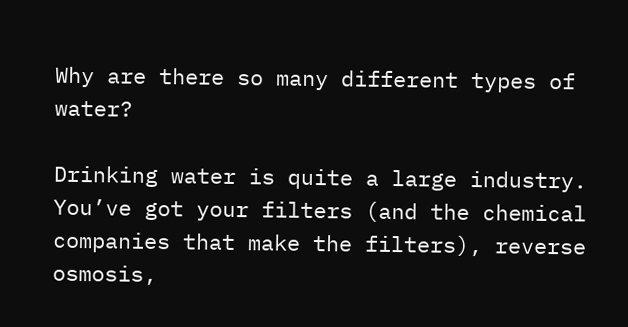Why are there so many different types of water?

Drinking water is quite a large industry. You’ve got your filters (and the chemical companies that make the filters), reverse osmosis,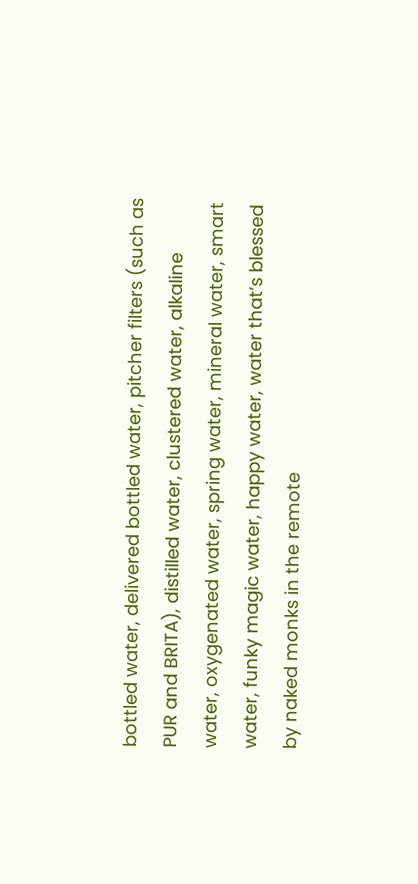bottled water, delivered bottled water, pitcher filters (such as PUR and BRITA), distilled water, clustered water, alkaline water, oxygenated water, spring water, mineral water, smart water, funky magic water, happy water, water that’s blessed by naked monks in the remote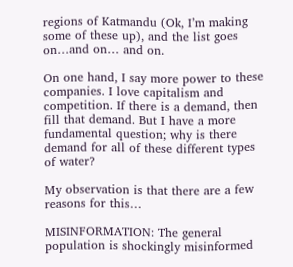regions of Katmandu (Ok, I’m making some of these up), and the list goes on…and on… and on.

On one hand, I say more power to these companies. I love capitalism and competition. If there is a demand, then fill that demand. But I have a more fundamental question; why is there demand for all of these different types of water?

My observation is that there are a few reasons for this…

MISINFORMATION: The general population is shockingly misinformed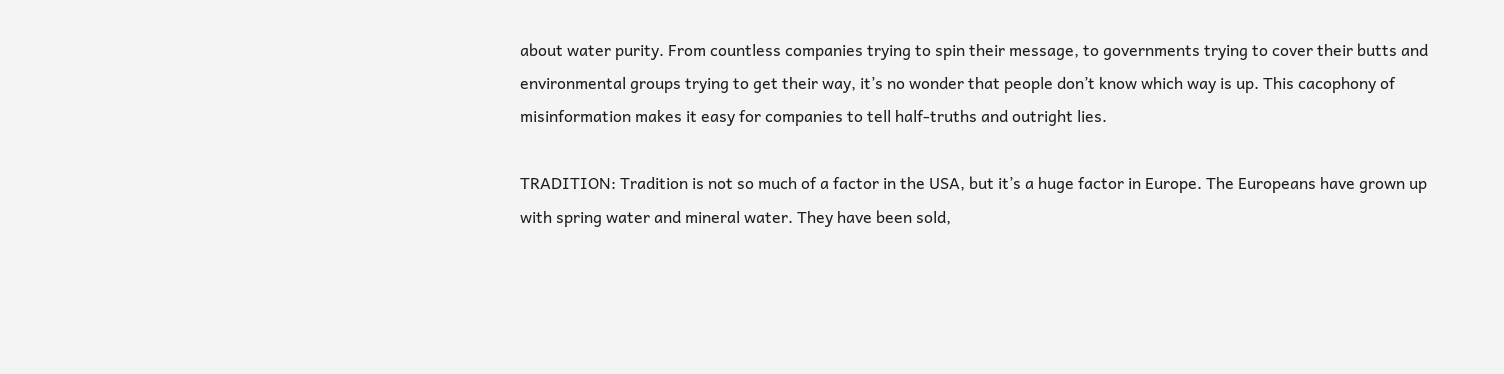about water purity. From countless companies trying to spin their message, to governments trying to cover their butts and environmental groups trying to get their way, it’s no wonder that people don’t know which way is up. This cacophony of misinformation makes it easy for companies to tell half-truths and outright lies.

TRADITION: Tradition is not so much of a factor in the USA, but it’s a huge factor in Europe. The Europeans have grown up with spring water and mineral water. They have been sold,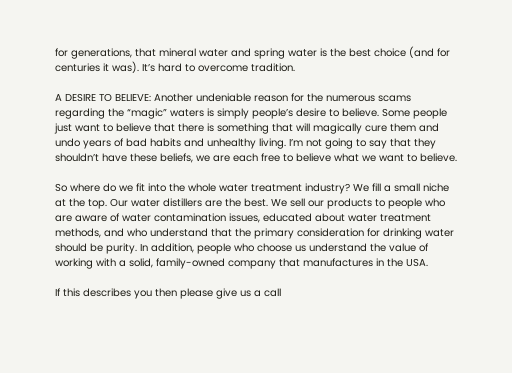for generations, that mineral water and spring water is the best choice (and for centuries it was). It’s hard to overcome tradition.

A DESIRE TO BELIEVE: Another undeniable reason for the numerous scams regarding the “magic” waters is simply people’s desire to believe. Some people just want to believe that there is something that will magically cure them and undo years of bad habits and unhealthy living. I’m not going to say that they shouldn’t have these beliefs, we are each free to believe what we want to believe.

So where do we fit into the whole water treatment industry? We fill a small niche at the top. Our water distillers are the best. We sell our products to people who are aware of water contamination issues, educated about water treatment methods, and who understand that the primary consideration for drinking water should be purity. In addition, people who choose us understand the value of working with a solid, family-owned company that manufactures in the USA.

If this describes you then please give us a call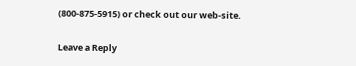(800-875-5915) or check out our web-site.

Leave a Reply